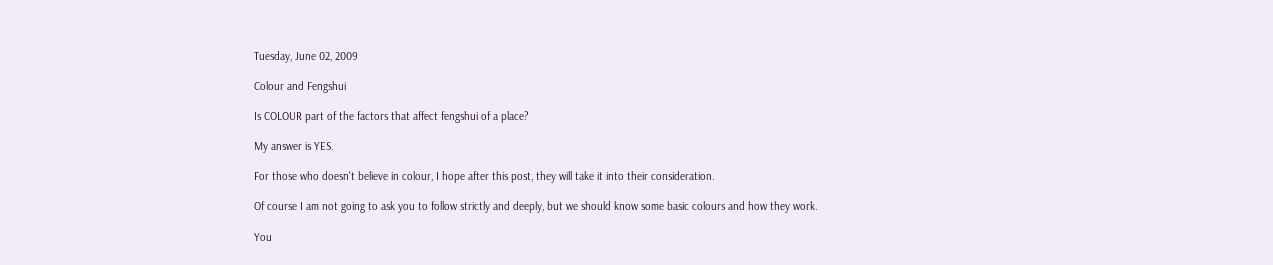Tuesday, June 02, 2009

Colour and Fengshui

Is COLOUR part of the factors that affect fengshui of a place?

My answer is YES.

For those who doesn't believe in colour, I hope after this post, they will take it into their consideration.

Of course I am not going to ask you to follow strictly and deeply, but we should know some basic colours and how they work.

You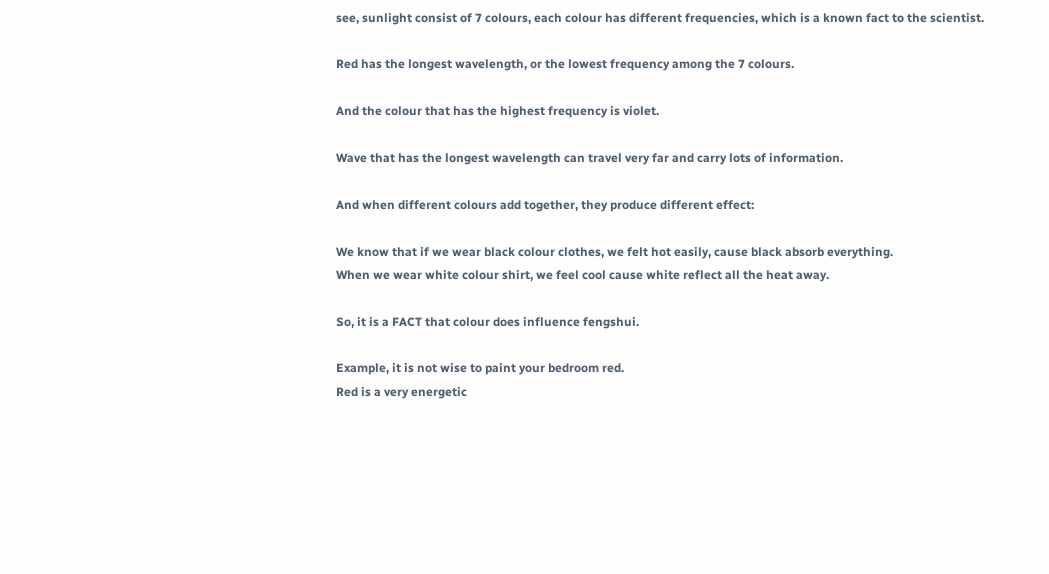see, sunlight consist of 7 colours, each colour has different frequencies, which is a known fact to the scientist.

Red has the longest wavelength, or the lowest frequency among the 7 colours.

And the colour that has the highest frequency is violet.

Wave that has the longest wavelength can travel very far and carry lots of information.

And when different colours add together, they produce different effect:

We know that if we wear black colour clothes, we felt hot easily, cause black absorb everything.
When we wear white colour shirt, we feel cool cause white reflect all the heat away.

So, it is a FACT that colour does influence fengshui.

Example, it is not wise to paint your bedroom red.
Red is a very energetic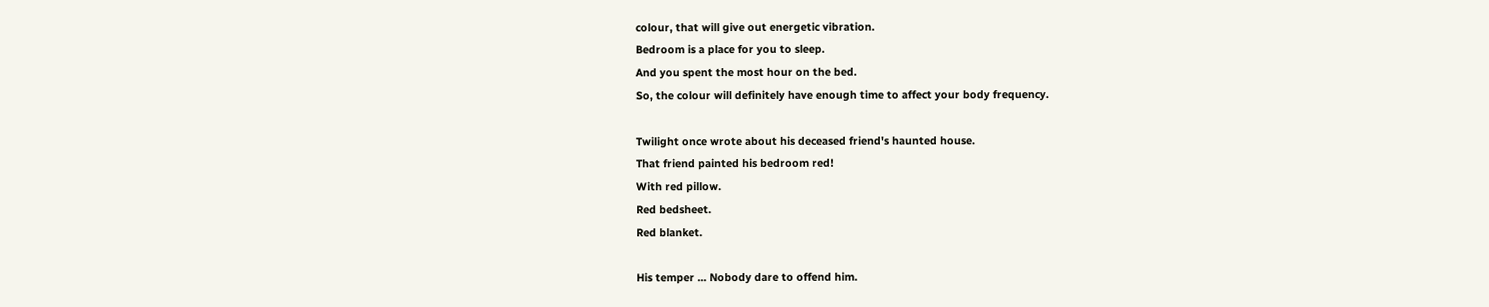colour, that will give out energetic vibration.
Bedroom is a place for you to sleep.
And you spent the most hour on the bed.
So, the colour will definitely have enough time to affect your body frequency.

Twilight once wrote about his deceased friend's haunted house.
That friend painted his bedroom red!
With red pillow.
Red bedsheet.
Red blanket.

His temper ... Nobody dare to offend him.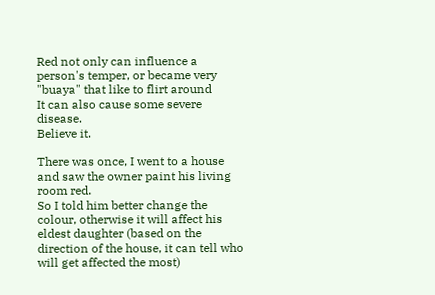Red not only can influence a person's temper, or became very "buaya" that like to flirt around
It can also cause some severe disease.
Believe it.

There was once, I went to a house and saw the owner paint his living room red.
So I told him better change the colour, otherwise it will affect his eldest daughter (based on the direction of the house, it can tell who will get affected the most)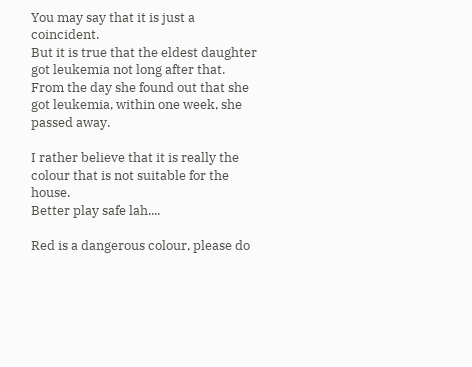You may say that it is just a coincident.
But it is true that the eldest daughter got leukemia not long after that.
From the day she found out that she got leukemia, within one week, she passed away.

I rather believe that it is really the colour that is not suitable for the house.
Better play safe lah....

Red is a dangerous colour, please do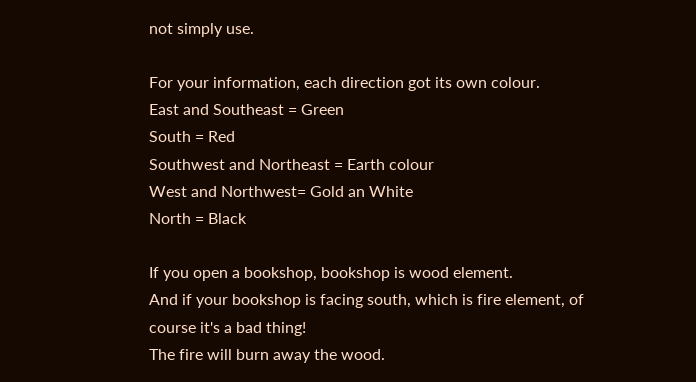not simply use.

For your information, each direction got its own colour.
East and Southeast = Green
South = Red
Southwest and Northeast = Earth colour
West and Northwest= Gold an White
North = Black

If you open a bookshop, bookshop is wood element.
And if your bookshop is facing south, which is fire element, of course it's a bad thing!
The fire will burn away the wood.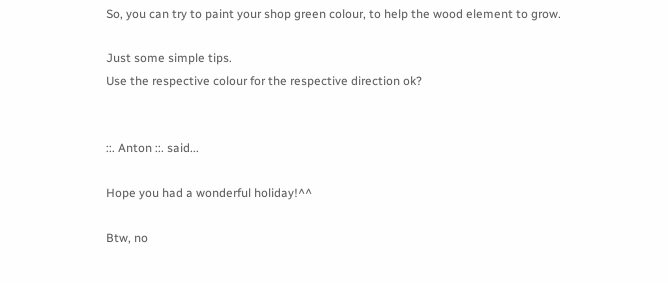So, you can try to paint your shop green colour, to help the wood element to grow.

Just some simple tips.
Use the respective colour for the respective direction ok?


::. Anton ::. said...

Hope you had a wonderful holiday!^^

Btw, no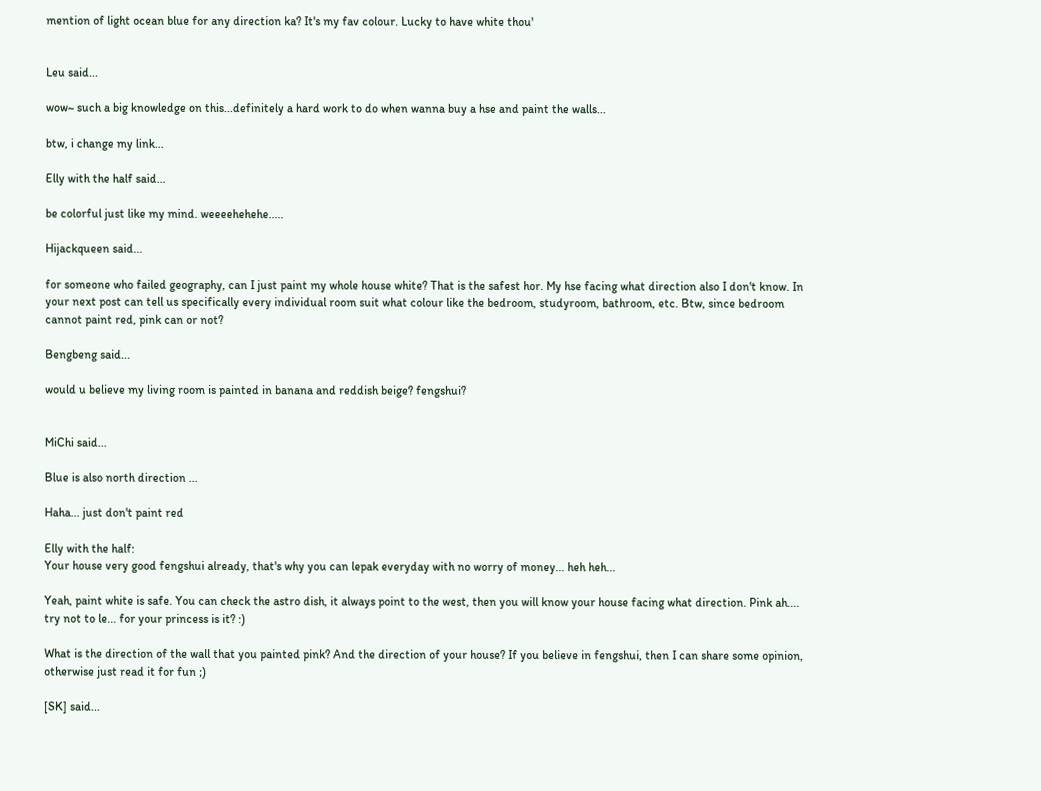mention of light ocean blue for any direction ka? It's my fav colour. Lucky to have white thou'


Leu said...

wow~ such a big knowledge on this...definitely a hard work to do when wanna buy a hse and paint the walls...

btw, i change my link...

Elly with the half said...

be colorful just like my mind. weeeehehehe.....

Hijackqueen said...

for someone who failed geography, can I just paint my whole house white? That is the safest hor. My hse facing what direction also I don't know. In your next post can tell us specifically every individual room suit what colour like the bedroom, studyroom, bathroom, etc. Btw, since bedroom cannot paint red, pink can or not?

Bengbeng said...

would u believe my living room is painted in banana and reddish beige? fengshui?


MiChi said...

Blue is also north direction ...

Haha... just don't paint red

Elly with the half:
Your house very good fengshui already, that's why you can lepak everyday with no worry of money... heh heh...

Yeah, paint white is safe. You can check the astro dish, it always point to the west, then you will know your house facing what direction. Pink ah.... try not to le... for your princess is it? :)

What is the direction of the wall that you painted pink? And the direction of your house? If you believe in fengshui, then I can share some opinion, otherwise just read it for fun ;)

[SK] said...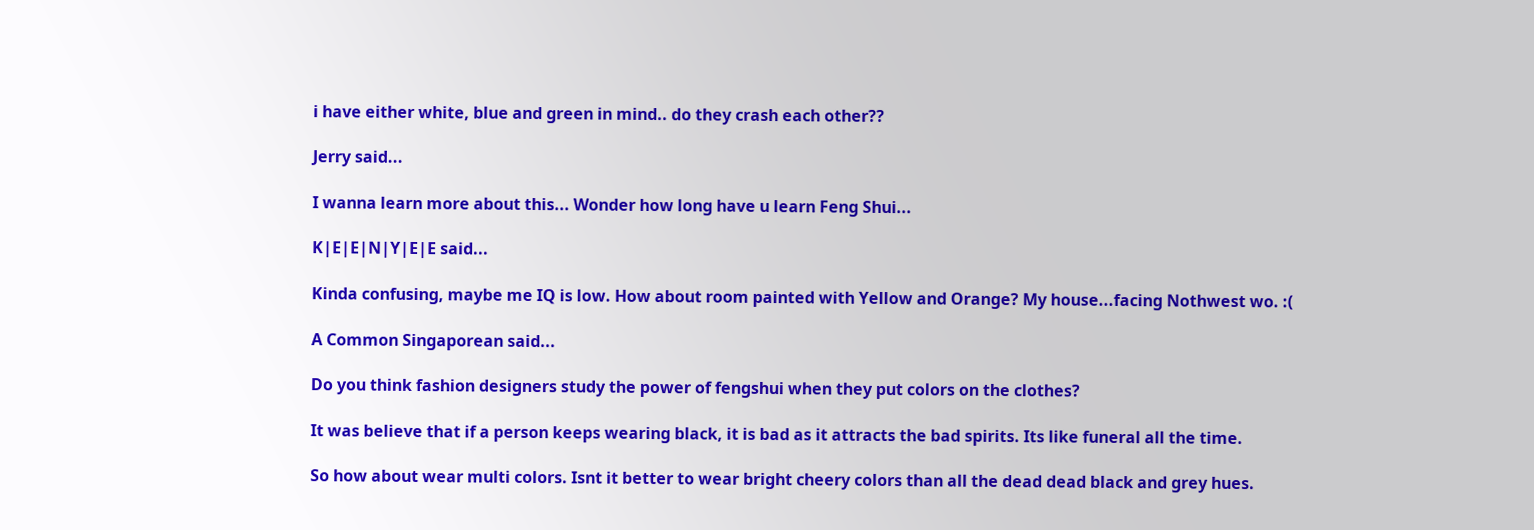i have either white, blue and green in mind.. do they crash each other??

Jerry said...

I wanna learn more about this... Wonder how long have u learn Feng Shui...

K|E|E|N|Y|E|E said...

Kinda confusing, maybe me IQ is low. How about room painted with Yellow and Orange? My house...facing Nothwest wo. :(

A Common Singaporean said...

Do you think fashion designers study the power of fengshui when they put colors on the clothes?

It was believe that if a person keeps wearing black, it is bad as it attracts the bad spirits. Its like funeral all the time.

So how about wear multi colors. Isnt it better to wear bright cheery colors than all the dead dead black and grey hues.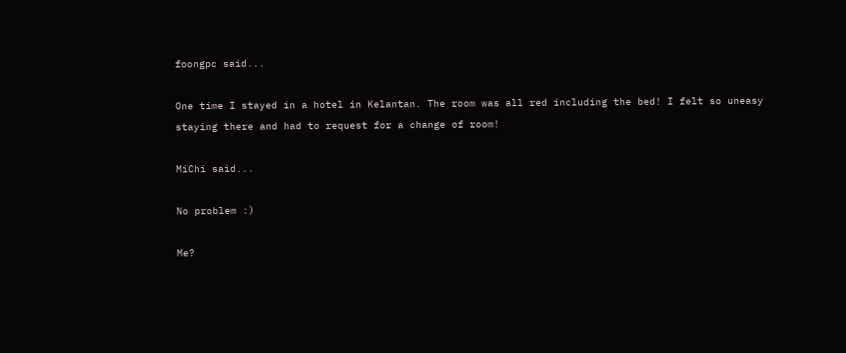foongpc said...

One time I stayed in a hotel in Kelantan. The room was all red including the bed! I felt so uneasy staying there and had to request for a change of room!

MiChi said...

No problem :)

Me?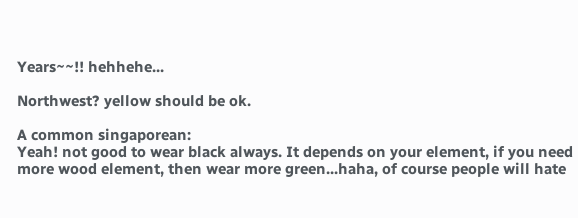Years~~!! hehhehe...

Northwest? yellow should be ok.

A common singaporean:
Yeah! not good to wear black always. It depends on your element, if you need more wood element, then wear more green...haha, of course people will hate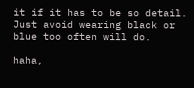it if it has to be so detail. Just avoid wearing black or blue too often will do.

haha,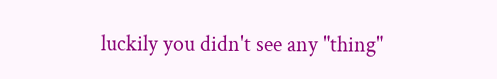luckily you didn't see any "thing"